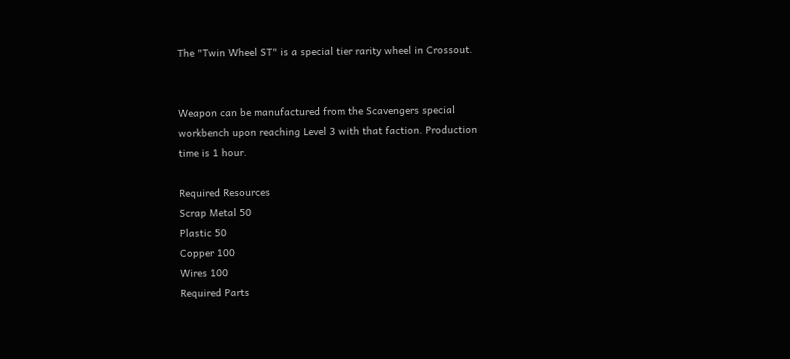The "Twin Wheel ST" is a special tier rarity wheel in Crossout.


Weapon can be manufactured from the Scavengers special workbench upon reaching Level 3 with that faction. Production time is 1 hour.

Required Resources
Scrap Metal 50
Plastic 50
Copper 100
Wires 100
Required Parts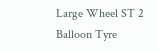Large Wheel ST 2
Balloon Tyre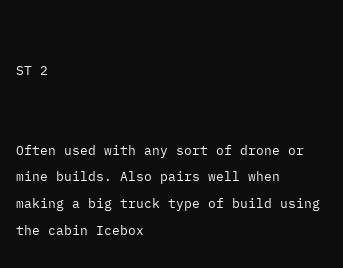ST 2


Often used with any sort of drone or mine builds. Also pairs well when making a big truck type of build using the cabin Icebox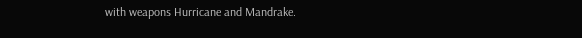with weapons Hurricane and Mandrake.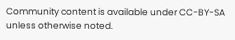Community content is available under CC-BY-SA unless otherwise noted.